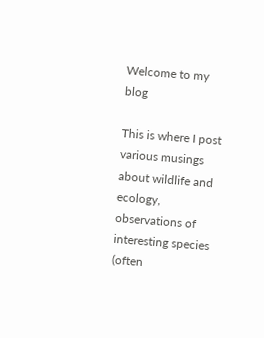Welcome to my blog

This is where I post various musings about wildlife and ecology, observations of interesting species (often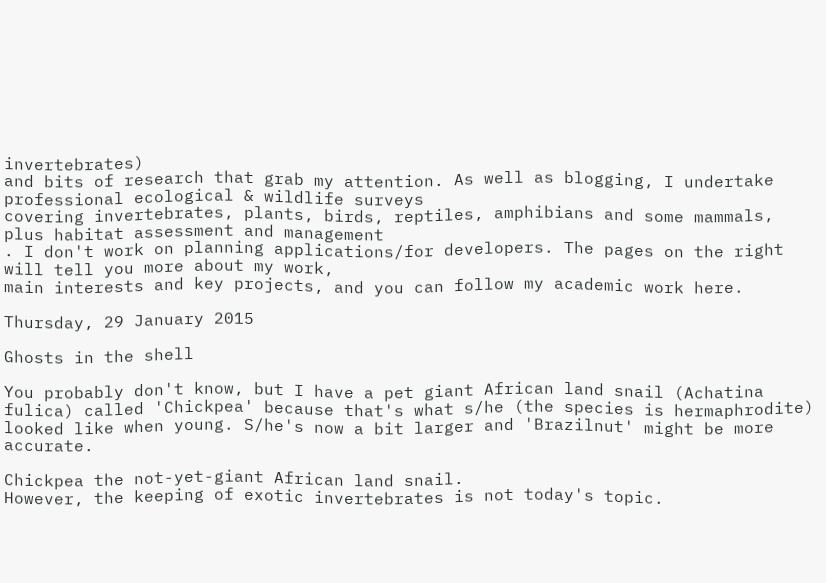invertebrates)
and bits of research that grab my attention. As well as blogging, I undertake professional ecological & wildlife surveys
covering invertebrates, plants, birds, reptiles, amphibians and some mammals, plus habitat assessment and management
. I don't work on planning applications/for developers. The pages on the right will tell you more about my work,
main interests and key projects, and you can follow my academic work here.

Thursday, 29 January 2015

Ghosts in the shell

You probably don't know, but I have a pet giant African land snail (Achatina fulica) called 'Chickpea' because that's what s/he (the species is hermaphrodite) looked like when young. S/he's now a bit larger and 'Brazilnut' might be more accurate.

Chickpea the not-yet-giant African land snail.
However, the keeping of exotic invertebrates is not today's topic.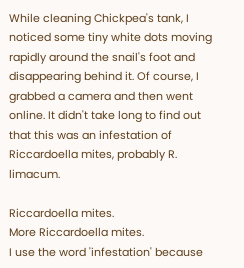While cleaning Chickpea's tank, I noticed some tiny white dots moving rapidly around the snail's foot and disappearing behind it. Of course, I grabbed a camera and then went online. It didn't take long to find out that this was an infestation of Riccardoella mites, probably R. limacum.

Riccardoella mites.
More Riccardoella mites.
I use the word 'infestation' because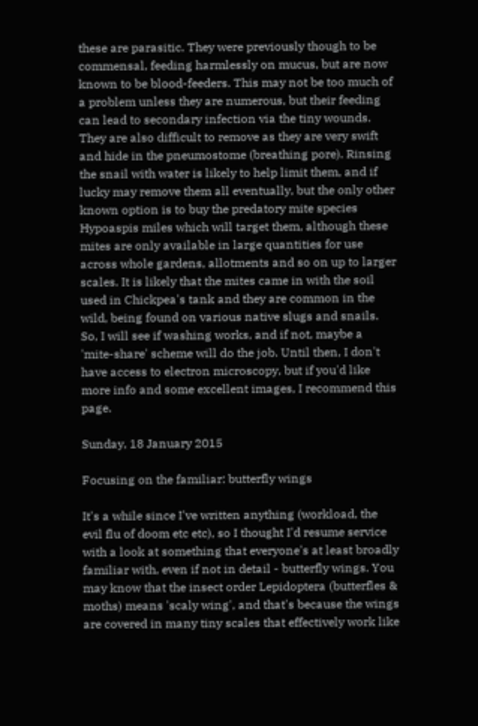these are parasitic. They were previously though to be commensal, feeding harmlessly on mucus, but are now known to be blood-feeders. This may not be too much of a problem unless they are numerous, but their feeding can lead to secondary infection via the tiny wounds. They are also difficult to remove as they are very swift and hide in the pneumostome (breathing pore). Rinsing the snail with water is likely to help limit them, and if lucky may remove them all eventually, but the only other known option is to buy the predatory mite species Hypoaspis miles which will target them, although these mites are only available in large quantities for use across whole gardens, allotments and so on up to larger scales. It is likely that the mites came in with the soil used in Chickpea's tank and they are common in the wild, being found on various native slugs and snails. So, I will see if washing works, and if not, maybe a 'mite-share' scheme will do the job. Until then, I don't have access to electron microscopy, but if you'd like more info and some excellent images, I recommend this page.

Sunday, 18 January 2015

Focusing on the familiar: butterfly wings

It's a while since I've written anything (workload, the evil flu of doom etc etc), so I thought I'd resume service with a look at something that everyone's at least broadly familiar with, even if not in detail - butterfly wings. You may know that the insect order Lepidoptera (butterfles & moths) means 'scaly wing', and that's because the wings are covered in many tiny scales that effectively work like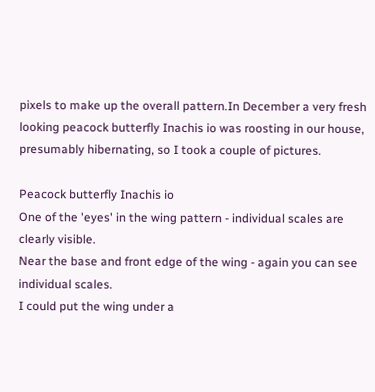pixels to make up the overall pattern.In December a very fresh looking peacock butterfly Inachis io was roosting in our house, presumably hibernating, so I took a couple of pictures.

Peacock butterfly Inachis io
One of the 'eyes' in the wing pattern - individual scales are clearly visible.
Near the base and front edge of the wing - again you can see individual scales.
I could put the wing under a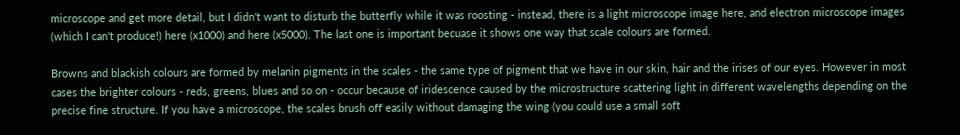microscope and get more detail, but I didn't want to disturb the butterfly while it was roosting - instead, there is a light microscope image here, and electron microscope images (which I can't produce!) here (x1000) and here (x5000). The last one is important becuase it shows one way that scale colours are formed.

Browns and blackish colours are formed by melanin pigments in the scales - the same type of pigment that we have in our skin, hair and the irises of our eyes. However in most cases the brighter colours - reds, greens, blues and so on - occur because of iridescence caused by the microstructure scattering light in different wavelengths depending on the precise fine structure. If you have a microscope, the scales brush off easily without damaging the wing (you could use a small soft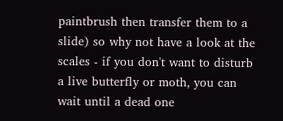paintbrush then transfer them to a slide) so why not have a look at the scales - if you don't want to disturb a live butterfly or moth, you can wait until a dead one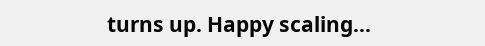turns up. Happy scaling...